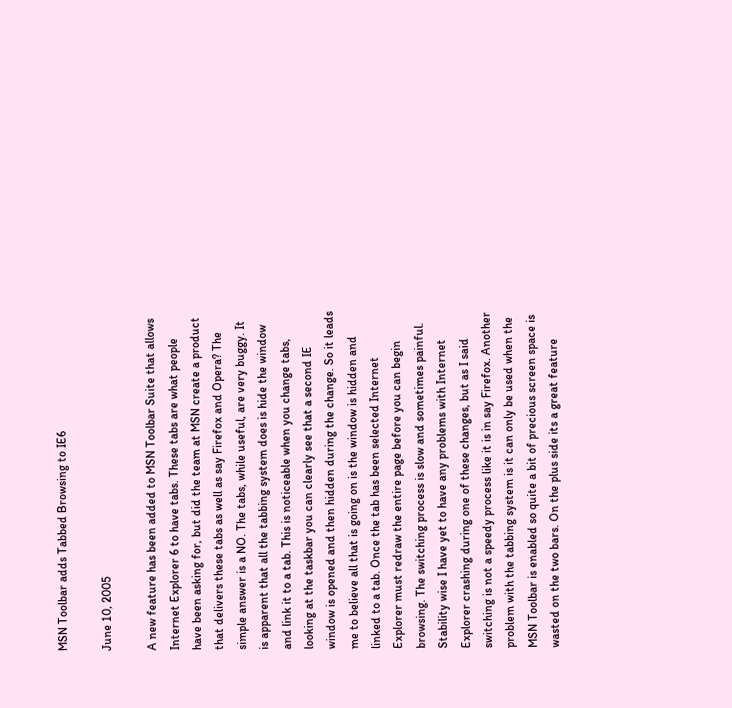MSN Toolbar adds Tabbed Browsing to IE6

June 10, 2005

A new feature has been added to MSN Toolbar Suite that allows Internet Explorer 6 to have tabs. These tabs are what people have been asking for, but did the team at MSN create a product that delivers these tabs as well as say Firefox and Opera? The simple answer is a NO. The tabs, while useful, are very buggy. It is apparent that all the tabbing system does is hide the window and link it to a tab. This is noticeable when you change tabs, looking at the taskbar you can clearly see that a second IE window is opened and then hidden during the change. So it leads me to believe all that is going on is the window is hidden and linked to a tab. Once the tab has been selected Internet Explorer must redraw the entire page before you can begin browsing. The switching process is slow and sometimes painful. Stability wise I have yet to have any problems with Internet Explorer crashing during one of these changes, but as I said switching is not a speedy process like it is in say Firefox. Another problem with the tabbing system is it can only be used when the MSN Toolbar is enabled so quite a bit of precious screen space is wasted on the two bars. On the plus side its a great feature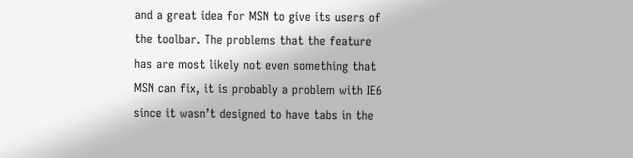and a great idea for MSN to give its users of the toolbar. The problems that the feature has are most likely not even something that MSN can fix, it is probably a problem with IE6 since it wasn’t designed to have tabs in the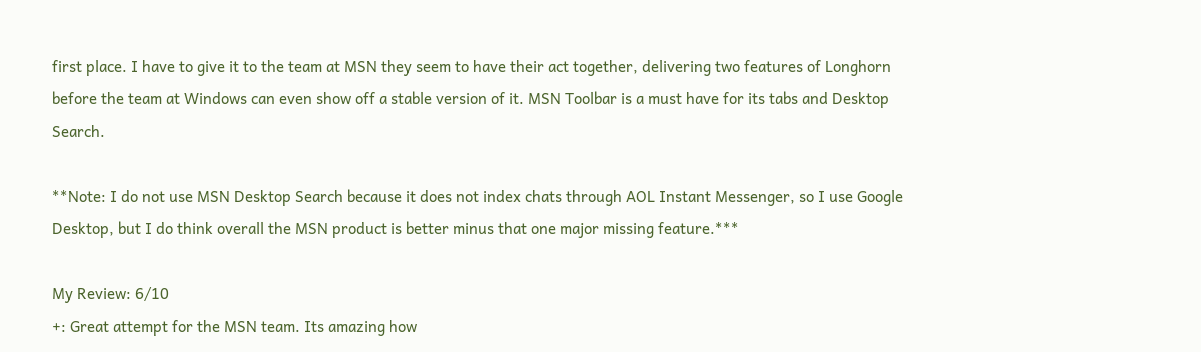first place. I have to give it to the team at MSN they seem to have their act together, delivering two features of Longhorn before the team at Windows can even show off a stable version of it. MSN Toolbar is a must have for its tabs and Desktop Search.

**Note: I do not use MSN Desktop Search because it does not index chats through AOL Instant Messenger, so I use Google Desktop, but I do think overall the MSN product is better minus that one major missing feature.***

My Review: 6/10
+: Great attempt for the MSN team. Its amazing how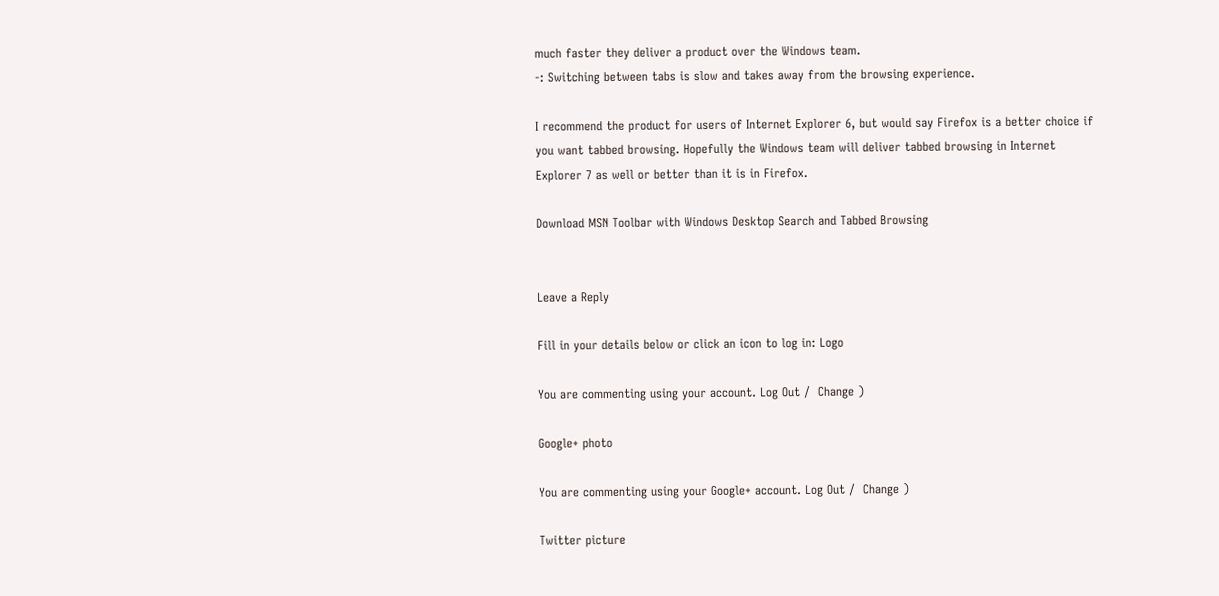much faster they deliver a product over the Windows team.
-: Switching between tabs is slow and takes away from the browsing experience.

I recommend the product for users of Internet Explorer 6, but would say Firefox is a better choice if you want tabbed browsing. Hopefully the Windows team will deliver tabbed browsing in Internet Explorer 7 as well or better than it is in Firefox.

Download MSN Toolbar with Windows Desktop Search and Tabbed Browsing


Leave a Reply

Fill in your details below or click an icon to log in: Logo

You are commenting using your account. Log Out /  Change )

Google+ photo

You are commenting using your Google+ account. Log Out /  Change )

Twitter picture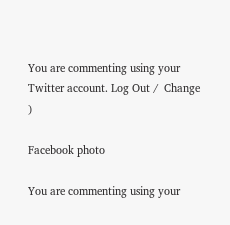You are commenting using your Twitter account. Log Out /  Change )

Facebook photo

You are commenting using your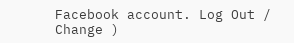Facebook account. Log Out /  Change )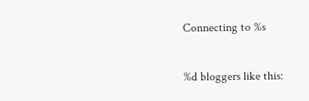Connecting to %s

%d bloggers like this: